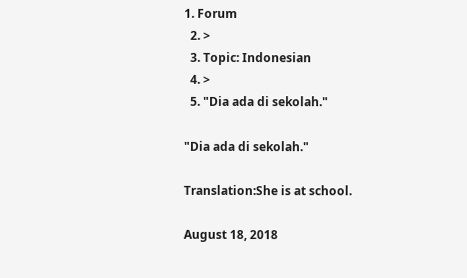1. Forum
  2. >
  3. Topic: Indonesian
  4. >
  5. "Dia ada di sekolah."

"Dia ada di sekolah."

Translation:She is at school.

August 18, 2018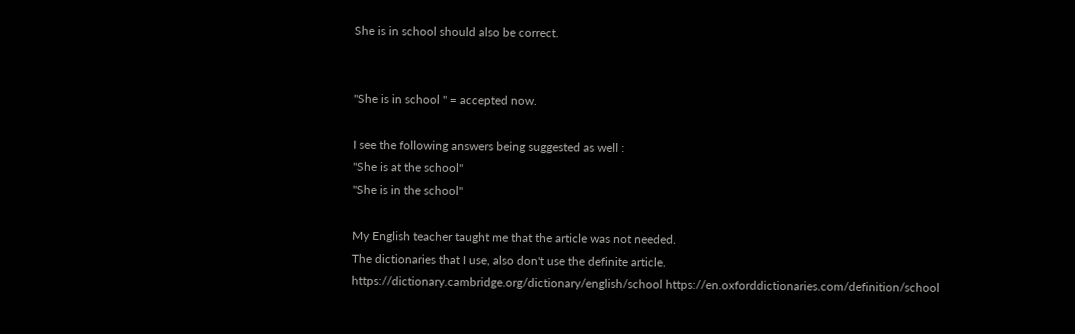She is in school should also be correct.


"She is in school " = accepted now.

I see the following answers being suggested as well :
"She is at the school"
"She is in the school"

My English teacher taught me that the article was not needed.
The dictionaries that I use, also don't use the definite article.
https://dictionary.cambridge.org/dictionary/english/school https://en.oxforddictionaries.com/definition/school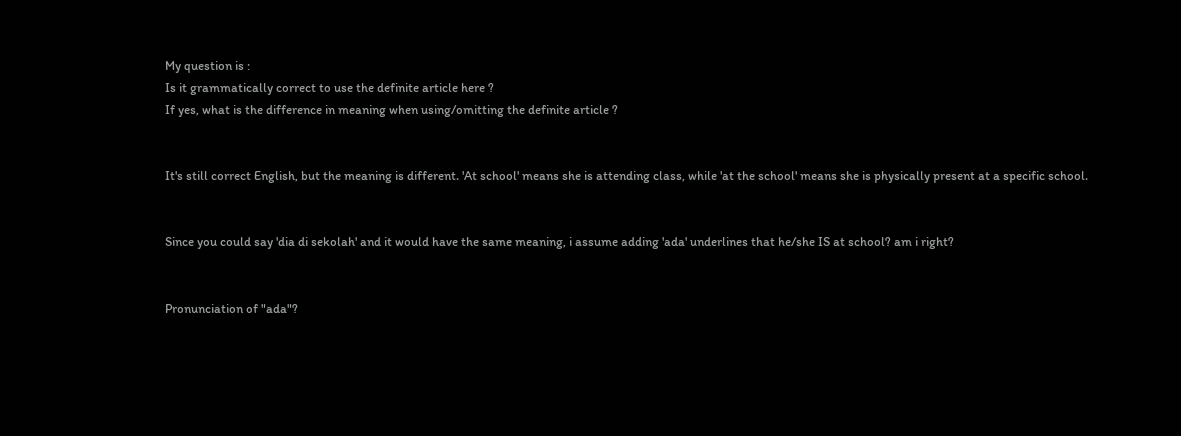My question is :
Is it grammatically correct to use the definite article here ?
If yes, what is the difference in meaning when using/omitting the definite article ?


It's still correct English, but the meaning is different. 'At school' means she is attending class, while 'at the school' means she is physically present at a specific school.


Since you could say 'dia di sekolah' and it would have the same meaning, i assume adding 'ada' underlines that he/she IS at school? am i right?


Pronunciation of "ada"?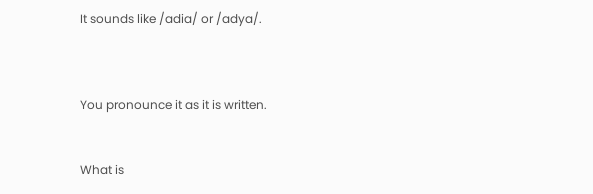It sounds like /adia/ or /adya/.



You pronounce it as it is written.


What is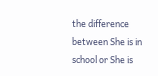the difference between She is in school or She is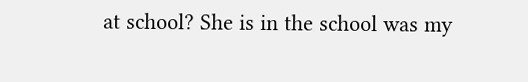at school? She is in the school was my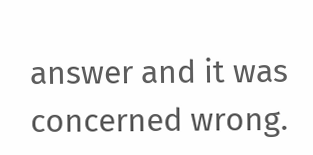answer and it was concerned wrong.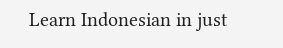Learn Indonesian in just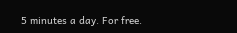5 minutes a day. For free.